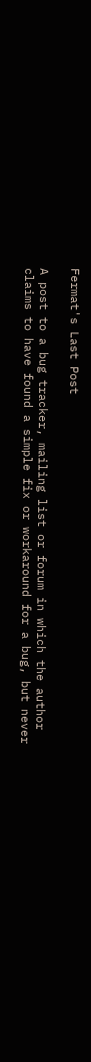Fermat's Last Post

A post to a bug tracker, mailing list or forum in which the author claims to have found a simple fix or workaround for a bug, but never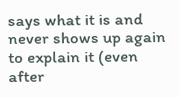says what it is and never shows up again to explain it (even after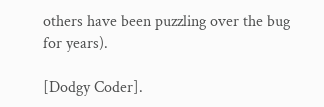others have been puzzling over the bug for years).

[Dodgy Coder].